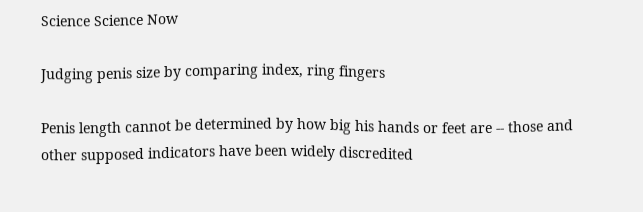Science Science Now

Judging penis size by comparing index, ring fingers

Penis length cannot be determined by how big his hands or feet are -- those and other supposed indicators have been widely discredited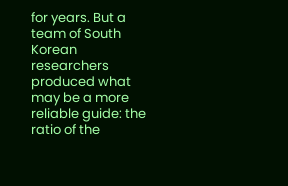for years. But a team of South Korean researchers produced what may be a more reliable guide: the ratio of the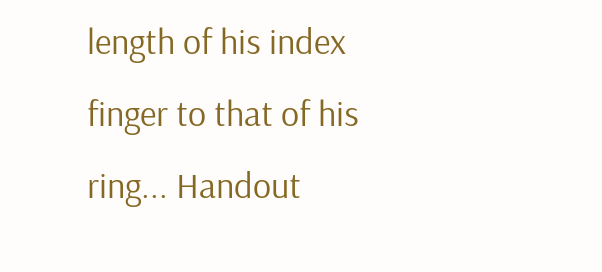length of his index finger to that of his ring... Handout